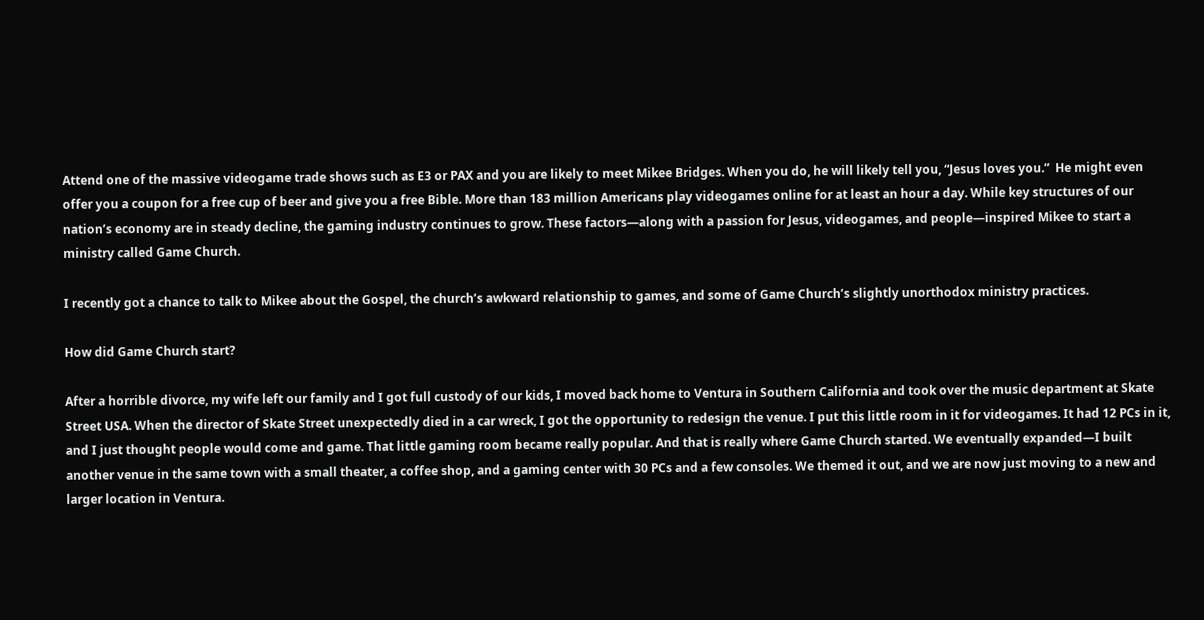Attend one of the massive videogame trade shows such as E3 or PAX and you are likely to meet Mikee Bridges. When you do, he will likely tell you, “Jesus loves you.”  He might even offer you a coupon for a free cup of beer and give you a free Bible. More than 183 million Americans play videogames online for at least an hour a day. While key structures of our nation’s economy are in steady decline, the gaming industry continues to grow. These factors—along with a passion for Jesus, videogames, and people—inspired Mikee to start a ministry called Game Church.

I recently got a chance to talk to Mikee about the Gospel, the church’s awkward relationship to games, and some of Game Church’s slightly unorthodox ministry practices.

How did Game Church start?

After a horrible divorce, my wife left our family and I got full custody of our kids, I moved back home to Ventura in Southern California and took over the music department at Skate Street USA. When the director of Skate Street unexpectedly died in a car wreck, I got the opportunity to redesign the venue. I put this little room in it for videogames. It had 12 PCs in it, and I just thought people would come and game. That little gaming room became really popular. And that is really where Game Church started. We eventually expanded—I built another venue in the same town with a small theater, a coffee shop, and a gaming center with 30 PCs and a few consoles. We themed it out, and we are now just moving to a new and larger location in Ventura.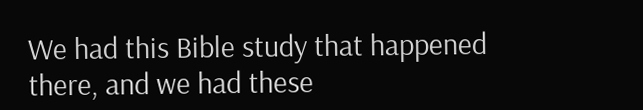We had this Bible study that happened there, and we had these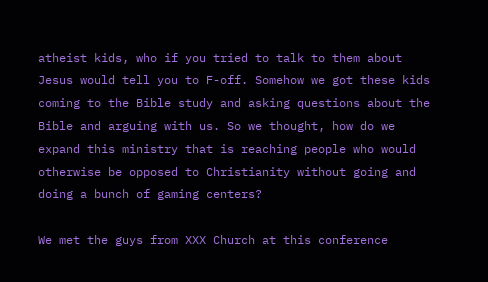atheist kids, who if you tried to talk to them about Jesus would tell you to F-off. Somehow we got these kids coming to the Bible study and asking questions about the Bible and arguing with us. So we thought, how do we expand this ministry that is reaching people who would otherwise be opposed to Christianity without going and doing a bunch of gaming centers?

We met the guys from XXX Church at this conference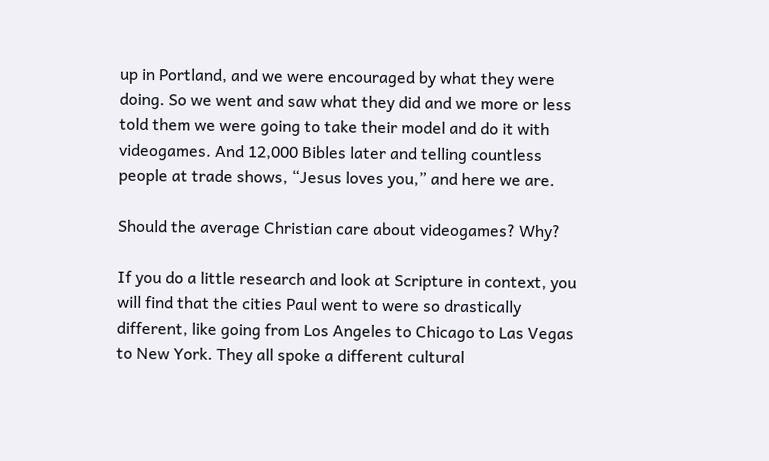up in Portland, and we were encouraged by what they were doing. So we went and saw what they did and we more or less told them we were going to take their model and do it with videogames. And 12,000 Bibles later and telling countless people at trade shows, “Jesus loves you,” and here we are.

Should the average Christian care about videogames? Why?

If you do a little research and look at Scripture in context, you will find that the cities Paul went to were so drastically different, like going from Los Angeles to Chicago to Las Vegas to New York. They all spoke a different cultural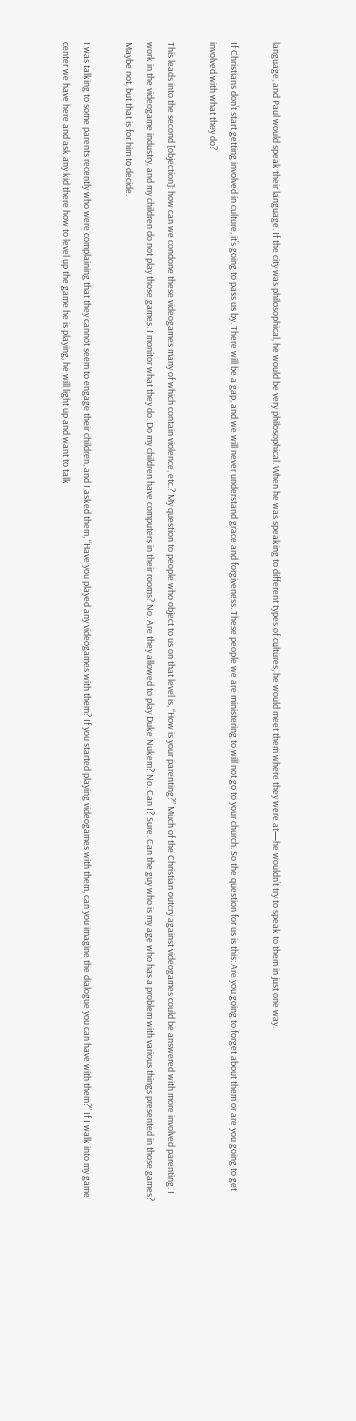language, and Paul would speak their language. If the city was philosophical, he would be very philosophical. When he was speaking to different types of cultures, he would meet them where they were at—he wouldn’t try to speak to them in just one way.

If Christians don’t start getting involved in culture, it’s going to pass us by. There will be a gap, and we will never understand grace and forgiveness. These people we are ministering to will not go to your church. So the question for us is this: Are you going to forget about them or are you going to get involved with what they do?

This leads into the second [objection]: how can we condone these videogames many of which contain violence, etc.? My question to people who object to us on that level is, “How is your parenting?” Much of the Christian outcry against videogames could be answered with more involved parenting. I work in the videogame industry, and my children do not play those games. I monitor what they do. Do my children have computers in their rooms? No. Are they allowed to play Duke Nukem? No. Can I? Sure. Can the guy who is my age who has a problem with various things presented in those games? Maybe not, but that is for him to decide.

I was talking to some parents recently who were complaining that they cannot seem to engage their children, and I asked them, “Have you played any videogames with them? If you started playing videogames with them, can you imagine the dialogue you can have with them?” If I walk into my game center we have here and ask any kid there how to level up the game he is playing, he will light up and want to talk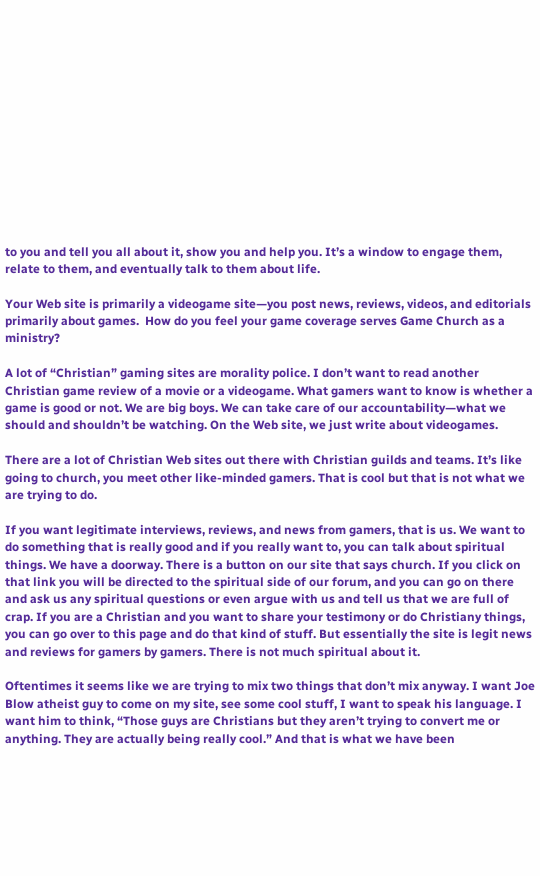to you and tell you all about it, show you and help you. It’s a window to engage them, relate to them, and eventually talk to them about life.

Your Web site is primarily a videogame site—you post news, reviews, videos, and editorials primarily about games.  How do you feel your game coverage serves Game Church as a ministry?

A lot of “Christian” gaming sites are morality police. I don’t want to read another Christian game review of a movie or a videogame. What gamers want to know is whether a game is good or not. We are big boys. We can take care of our accountability—what we should and shouldn’t be watching. On the Web site, we just write about videogames.

There are a lot of Christian Web sites out there with Christian guilds and teams. It’s like going to church, you meet other like-minded gamers. That is cool but that is not what we are trying to do.

If you want legitimate interviews, reviews, and news from gamers, that is us. We want to do something that is really good and if you really want to, you can talk about spiritual things. We have a doorway. There is a button on our site that says church. If you click on that link you will be directed to the spiritual side of our forum, and you can go on there and ask us any spiritual questions or even argue with us and tell us that we are full of crap. If you are a Christian and you want to share your testimony or do Christiany things, you can go over to this page and do that kind of stuff. But essentially the site is legit news and reviews for gamers by gamers. There is not much spiritual about it.

Oftentimes it seems like we are trying to mix two things that don’t mix anyway. I want Joe Blow atheist guy to come on my site, see some cool stuff, I want to speak his language. I want him to think, “Those guys are Christians but they aren’t trying to convert me or anything. They are actually being really cool.” And that is what we have been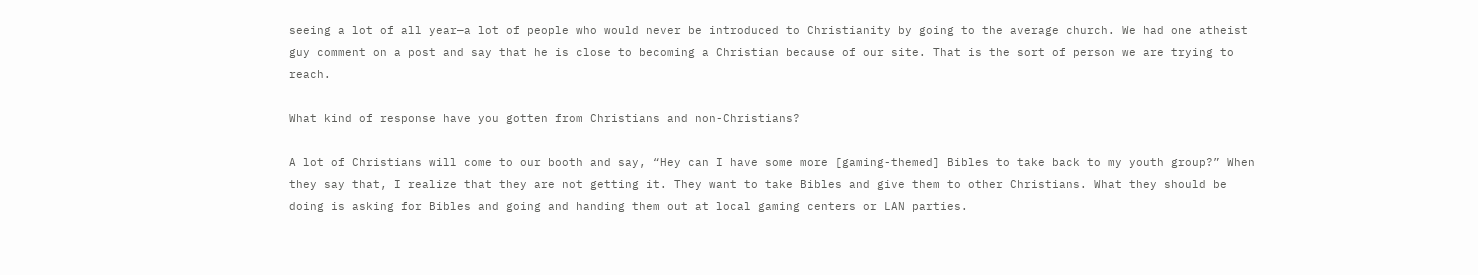seeing a lot of all year—a lot of people who would never be introduced to Christianity by going to the average church. We had one atheist guy comment on a post and say that he is close to becoming a Christian because of our site. That is the sort of person we are trying to reach.

What kind of response have you gotten from Christians and non-Christians?

A lot of Christians will come to our booth and say, “Hey can I have some more [gaming-themed] Bibles to take back to my youth group?” When they say that, I realize that they are not getting it. They want to take Bibles and give them to other Christians. What they should be doing is asking for Bibles and going and handing them out at local gaming centers or LAN parties.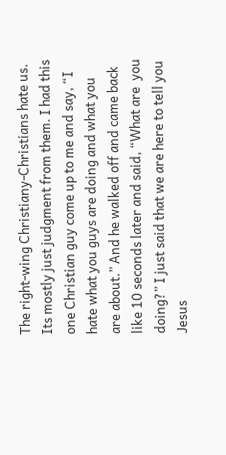The right-wing Christiany-Christians hate us. Its mostly just judgment from them. I had this one Christian guy come up to me and say, “I hate what you guys are doing and what you are about.” And he walked off and came back like 10 seconds later and said, “What are  you doing?” I just said that we are here to tell you Jesus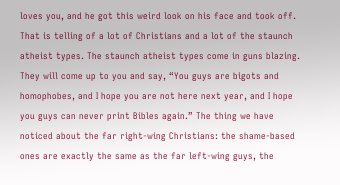loves you, and he got this weird look on his face and took off. That is telling of a lot of Christians and a lot of the staunch atheist types. The staunch atheist types come in guns blazing. They will come up to you and say, “You guys are bigots and homophobes, and I hope you are not here next year, and I hope you guys can never print Bibles again.” The thing we have noticed about the far right-wing Christians: the shame-based ones are exactly the same as the far left-wing guys, the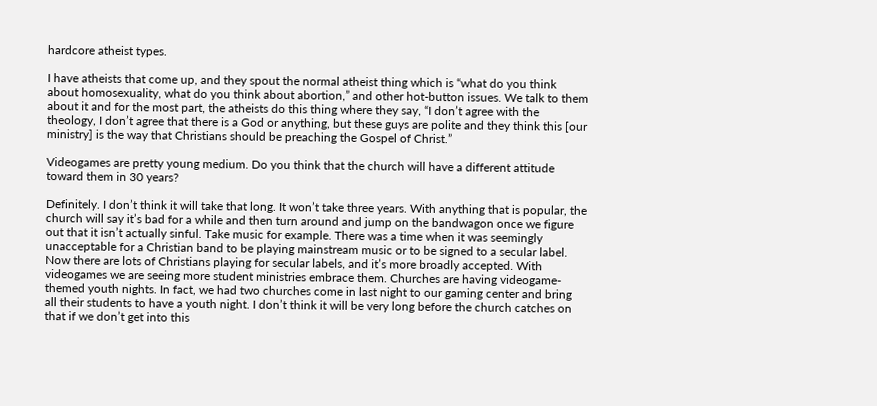hardcore atheist types.

I have atheists that come up, and they spout the normal atheist thing which is “what do you think about homosexuality, what do you think about abortion,” and other hot-button issues. We talk to them about it and for the most part, the atheists do this thing where they say, “I don’t agree with the theology, I don’t agree that there is a God or anything, but these guys are polite and they think this [our ministry] is the way that Christians should be preaching the Gospel of Christ.”

Videogames are pretty young medium. Do you think that the church will have a different attitude toward them in 30 years?

Definitely. I don’t think it will take that long. It won’t take three years. With anything that is popular, the church will say it’s bad for a while and then turn around and jump on the bandwagon once we figure out that it isn’t actually sinful. Take music for example. There was a time when it was seemingly unacceptable for a Christian band to be playing mainstream music or to be signed to a secular label. Now there are lots of Christians playing for secular labels, and it’s more broadly accepted. With videogames we are seeing more student ministries embrace them. Churches are having videogame-themed youth nights. In fact, we had two churches come in last night to our gaming center and bring all their students to have a youth night. I don’t think it will be very long before the church catches on that if we don’t get into this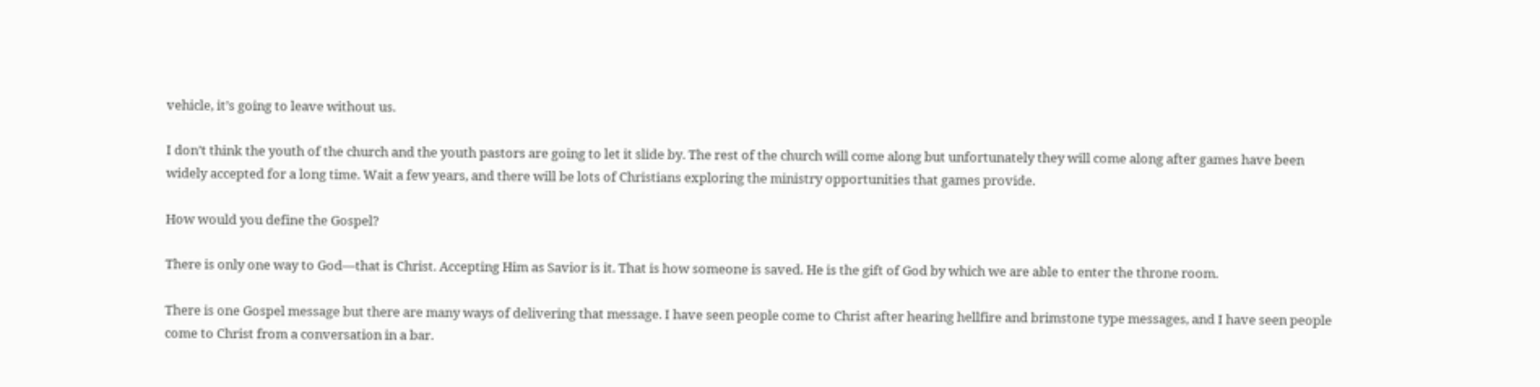vehicle, it’s going to leave without us.

I don’t think the youth of the church and the youth pastors are going to let it slide by. The rest of the church will come along but unfortunately they will come along after games have been widely accepted for a long time. Wait a few years, and there will be lots of Christians exploring the ministry opportunities that games provide.

How would you define the Gospel?

There is only one way to God—that is Christ. Accepting Him as Savior is it. That is how someone is saved. He is the gift of God by which we are able to enter the throne room.

There is one Gospel message but there are many ways of delivering that message. I have seen people come to Christ after hearing hellfire and brimstone type messages, and I have seen people come to Christ from a conversation in a bar.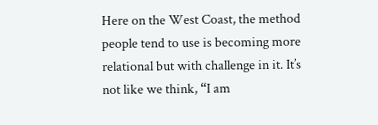Here on the West Coast, the method people tend to use is becoming more relational but with challenge in it. It’s not like we think, “I am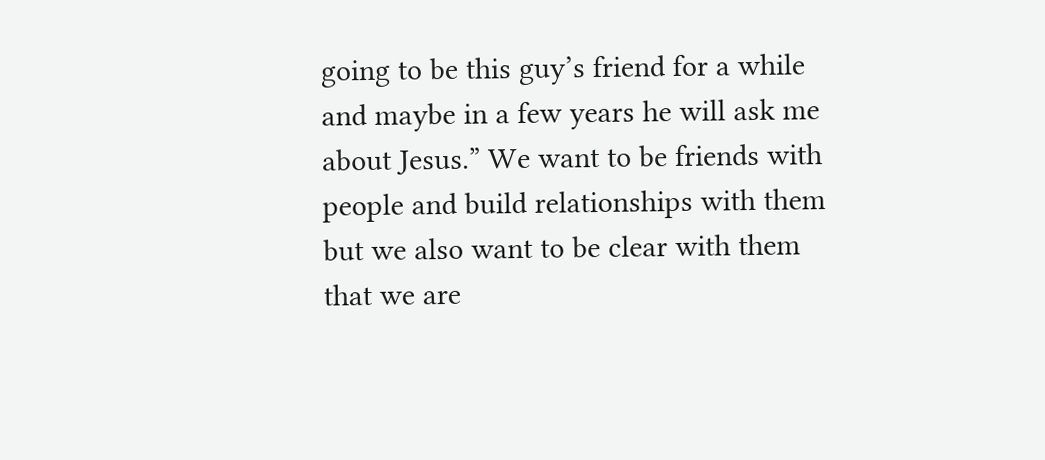going to be this guy’s friend for a while and maybe in a few years he will ask me about Jesus.” We want to be friends with people and build relationships with them but we also want to be clear with them that we are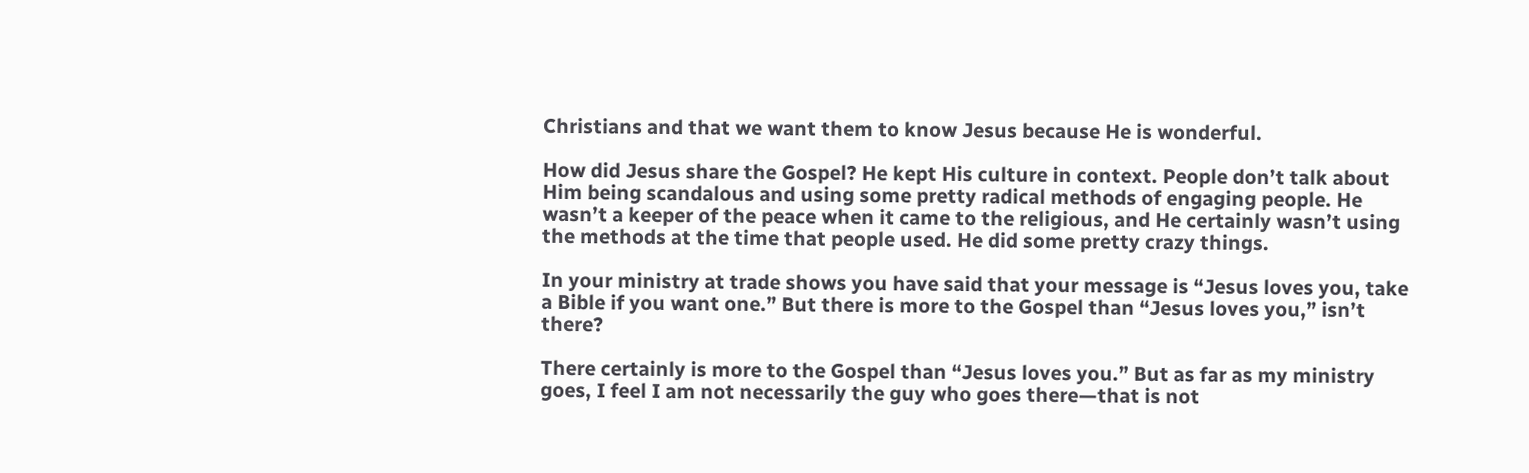Christians and that we want them to know Jesus because He is wonderful.

How did Jesus share the Gospel? He kept His culture in context. People don’t talk about Him being scandalous and using some pretty radical methods of engaging people. He wasn’t a keeper of the peace when it came to the religious, and He certainly wasn’t using the methods at the time that people used. He did some pretty crazy things.

In your ministry at trade shows you have said that your message is “Jesus loves you, take a Bible if you want one.” But there is more to the Gospel than “Jesus loves you,” isn’t there?

There certainly is more to the Gospel than “Jesus loves you.” But as far as my ministry goes, I feel I am not necessarily the guy who goes there—that is not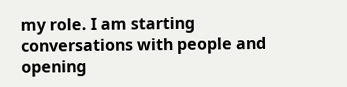my role. I am starting conversations with people and opening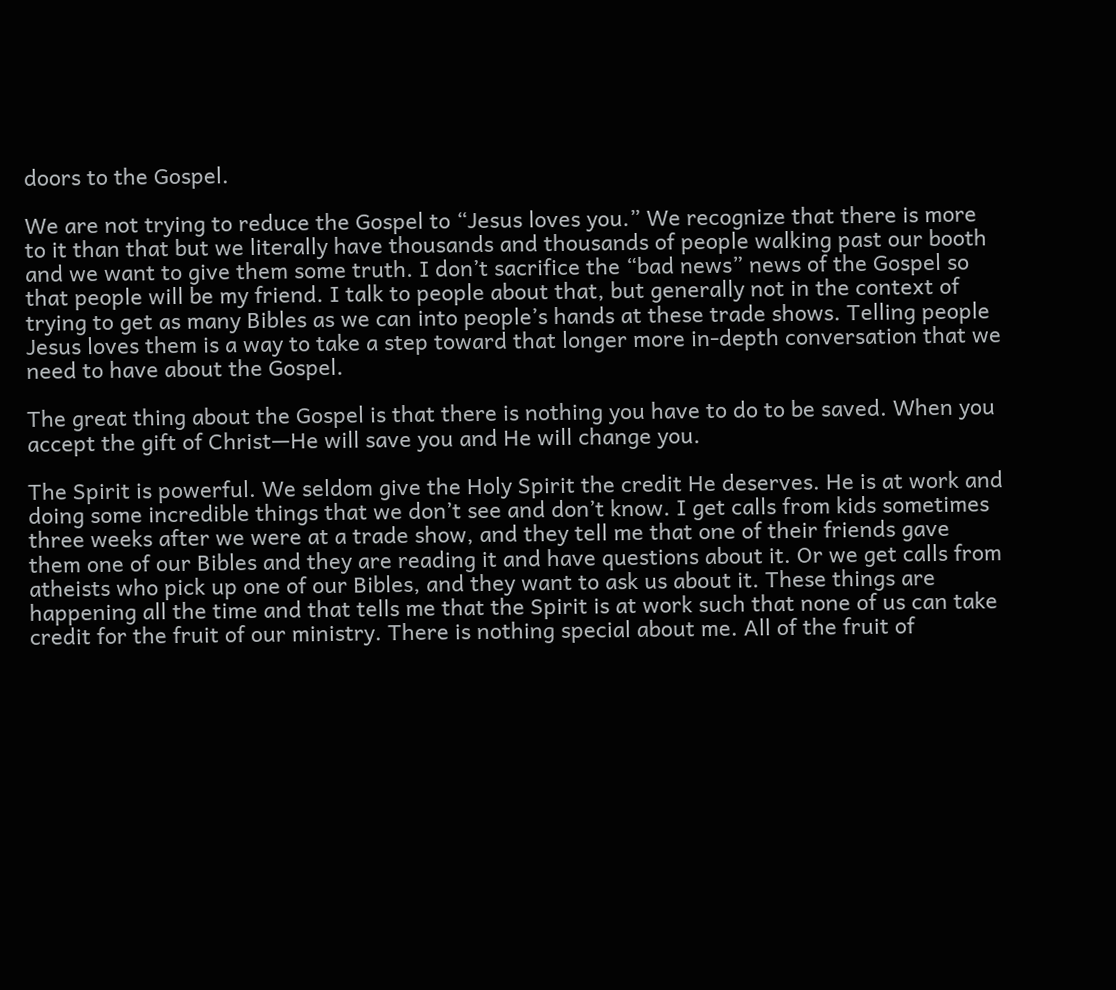doors to the Gospel.

We are not trying to reduce the Gospel to “Jesus loves you.” We recognize that there is more to it than that but we literally have thousands and thousands of people walking past our booth and we want to give them some truth. I don’t sacrifice the “bad news” news of the Gospel so that people will be my friend. I talk to people about that, but generally not in the context of trying to get as many Bibles as we can into people’s hands at these trade shows. Telling people Jesus loves them is a way to take a step toward that longer more in-depth conversation that we need to have about the Gospel.

The great thing about the Gospel is that there is nothing you have to do to be saved. When you accept the gift of Christ—He will save you and He will change you.

The Spirit is powerful. We seldom give the Holy Spirit the credit He deserves. He is at work and doing some incredible things that we don’t see and don’t know. I get calls from kids sometimes three weeks after we were at a trade show, and they tell me that one of their friends gave them one of our Bibles and they are reading it and have questions about it. Or we get calls from atheists who pick up one of our Bibles, and they want to ask us about it. These things are happening all the time and that tells me that the Spirit is at work such that none of us can take credit for the fruit of our ministry. There is nothing special about me. All of the fruit of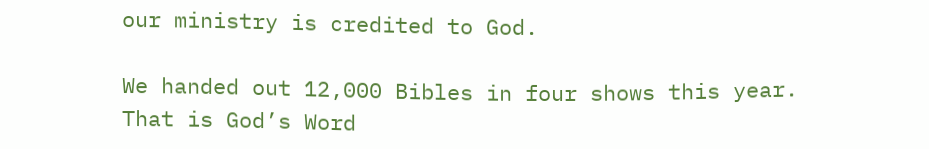our ministry is credited to God.

We handed out 12,000 Bibles in four shows this year. That is God’s Word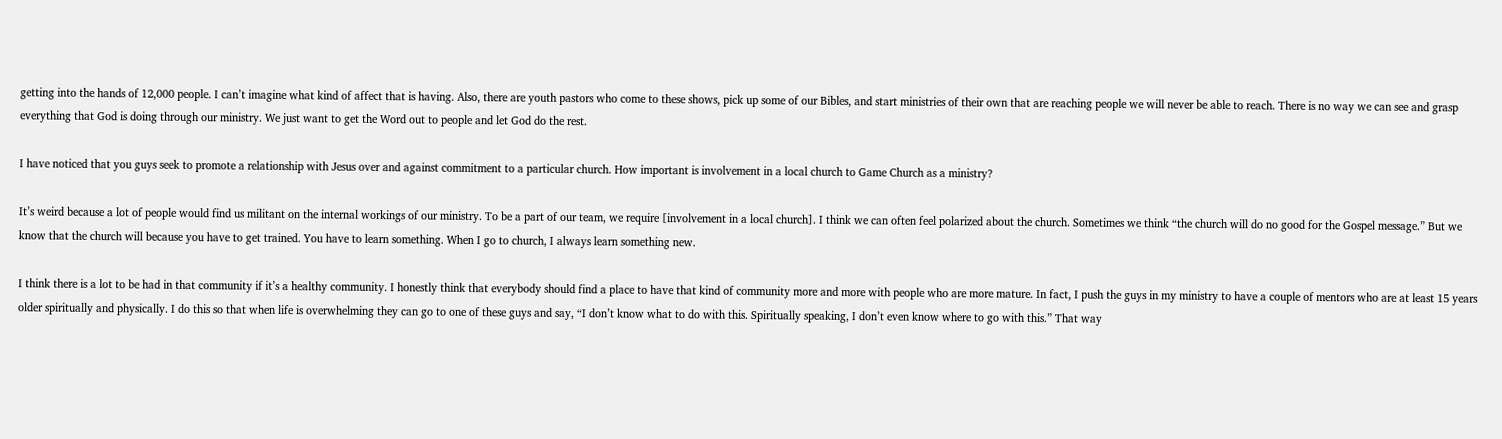getting into the hands of 12,000 people. I can’t imagine what kind of affect that is having. Also, there are youth pastors who come to these shows, pick up some of our Bibles, and start ministries of their own that are reaching people we will never be able to reach. There is no way we can see and grasp everything that God is doing through our ministry. We just want to get the Word out to people and let God do the rest.

I have noticed that you guys seek to promote a relationship with Jesus over and against commitment to a particular church. How important is involvement in a local church to Game Church as a ministry?

It’s weird because a lot of people would find us militant on the internal workings of our ministry. To be a part of our team, we require [involvement in a local church]. I think we can often feel polarized about the church. Sometimes we think “the church will do no good for the Gospel message.” But we know that the church will because you have to get trained. You have to learn something. When I go to church, I always learn something new.

I think there is a lot to be had in that community if it’s a healthy community. I honestly think that everybody should find a place to have that kind of community more and more with people who are more mature. In fact, I push the guys in my ministry to have a couple of mentors who are at least 15 years older spiritually and physically. I do this so that when life is overwhelming they can go to one of these guys and say, “I don’t know what to do with this. Spiritually speaking, I don’t even know where to go with this.” That way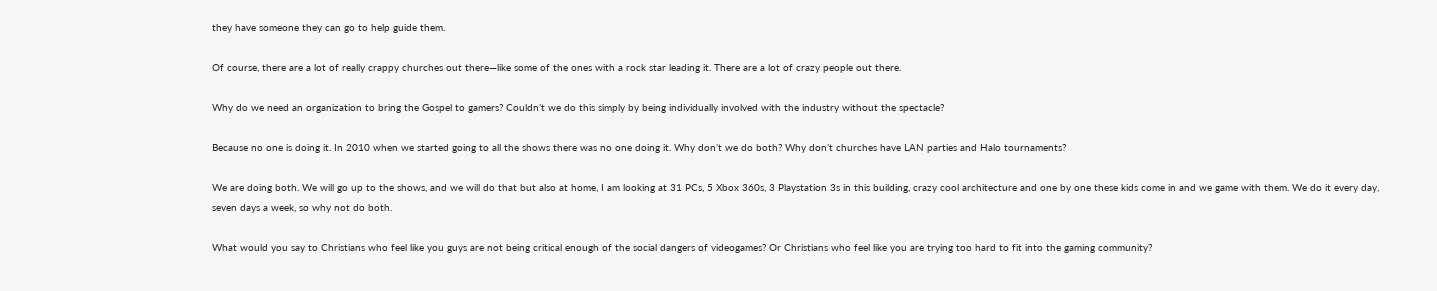they have someone they can go to help guide them.

Of course, there are a lot of really crappy churches out there—like some of the ones with a rock star leading it. There are a lot of crazy people out there.

Why do we need an organization to bring the Gospel to gamers? Couldn’t we do this simply by being individually involved with the industry without the spectacle?

Because no one is doing it. In 2010 when we started going to all the shows there was no one doing it. Why don’t we do both? Why don’t churches have LAN parties and Halo tournaments?

We are doing both. We will go up to the shows, and we will do that but also at home, I am looking at 31 PCs, 5 Xbox 360s, 3 Playstation 3s in this building, crazy cool architecture and one by one these kids come in and we game with them. We do it every day, seven days a week, so why not do both.

What would you say to Christians who feel like you guys are not being critical enough of the social dangers of videogames? Or Christians who feel like you are trying too hard to fit into the gaming community?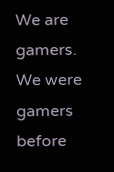We are gamers. We were gamers before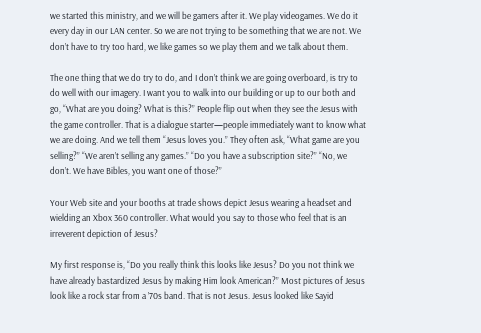we started this ministry, and we will be gamers after it. We play videogames. We do it every day in our LAN center. So we are not trying to be something that we are not. We don’t have to try too hard, we like games so we play them and we talk about them.

The one thing that we do try to do, and I don’t think we are going overboard, is try to do well with our imagery. I want you to walk into our building or up to our both and go, “What are you doing? What is this?” People flip out when they see the Jesus with the game controller. That is a dialogue starter—people immediately want to know what we are doing. And we tell them “Jesus loves you.” They often ask, “What game are you selling?” “We aren’t selling any games.” “Do you have a subscription site?” “No, we don’t. We have Bibles, you want one of those?”

Your Web site and your booths at trade shows depict Jesus wearing a headset and wielding an Xbox 360 controller. What would you say to those who feel that is an irreverent depiction of Jesus?

My first response is, “Do you really think this looks like Jesus? Do you not think we have already bastardized Jesus by making Him look American?” Most pictures of Jesus look like a rock star from a ’70s band. That is not Jesus. Jesus looked like Sayid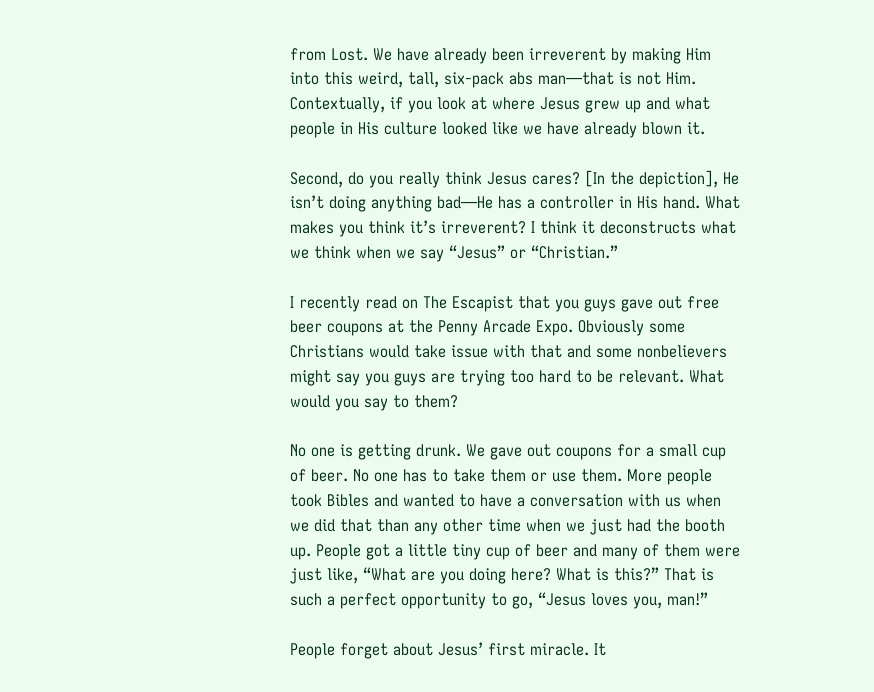from Lost. We have already been irreverent by making Him into this weird, tall, six-pack abs man—that is not Him. Contextually, if you look at where Jesus grew up and what people in His culture looked like we have already blown it.

Second, do you really think Jesus cares? [In the depiction], He isn’t doing anything bad—He has a controller in His hand. What makes you think it’s irreverent? I think it deconstructs what we think when we say “Jesus” or “Christian.”

I recently read on The Escapist that you guys gave out free beer coupons at the Penny Arcade Expo. Obviously some Christians would take issue with that and some nonbelievers might say you guys are trying too hard to be relevant. What would you say to them?

No one is getting drunk. We gave out coupons for a small cup of beer. No one has to take them or use them. More people took Bibles and wanted to have a conversation with us when we did that than any other time when we just had the booth up. People got a little tiny cup of beer and many of them were just like, “What are you doing here? What is this?” That is such a perfect opportunity to go, “Jesus loves you, man!”

People forget about Jesus’ first miracle. It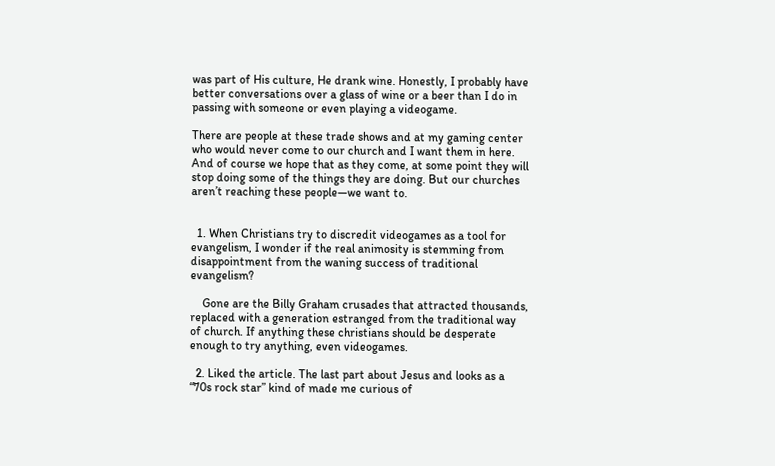was part of His culture, He drank wine. Honestly, I probably have better conversations over a glass of wine or a beer than I do in passing with someone or even playing a videogame.

There are people at these trade shows and at my gaming center who would never come to our church and I want them in here. And of course we hope that as they come, at some point they will stop doing some of the things they are doing. But our churches aren’t reaching these people—we want to.


  1. When Christians try to discredit videogames as a tool for evangelism, I wonder if the real animosity is stemming from disappointment from the waning success of traditional evangelism?

    Gone are the Billy Graham crusades that attracted thousands, replaced with a generation estranged from the traditional way of church. If anything these christians should be desperate enough to try anything, even videogames.

  2. Liked the article. The last part about Jesus and looks as a “70s rock star” kind of made me curious of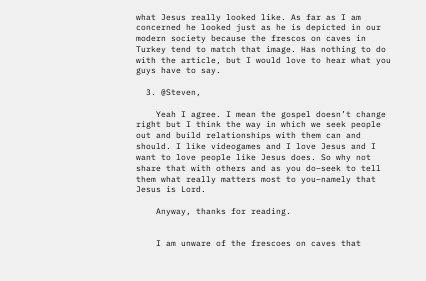what Jesus really looked like. As far as I am concerned he looked just as he is depicted in our modern society because the frescos on caves in Turkey tend to match that image. Has nothing to do with the article, but I would love to hear what you guys have to say.

  3. @Steven,

    Yeah I agree. I mean the gospel doesn’t change right but I think the way in which we seek people out and build relationships with them can and should. I like videogames and I love Jesus and I want to love people like Jesus does. So why not share that with others and as you do–seek to tell them what really matters most to you–namely that Jesus is Lord.

    Anyway, thanks for reading.


    I am unware of the frescoes on caves that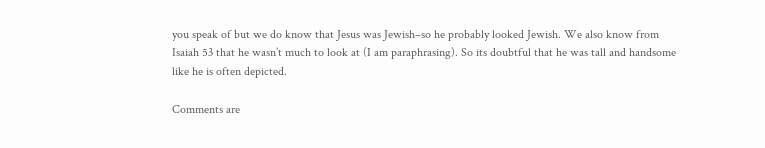you speak of but we do know that Jesus was Jewish–so he probably looked Jewish. We also know from Isaiah 53 that he wasn’t much to look at (I am paraphrasing). So its doubtful that he was tall and handsome like he is often depicted.

Comments are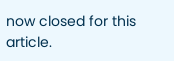now closed for this article.